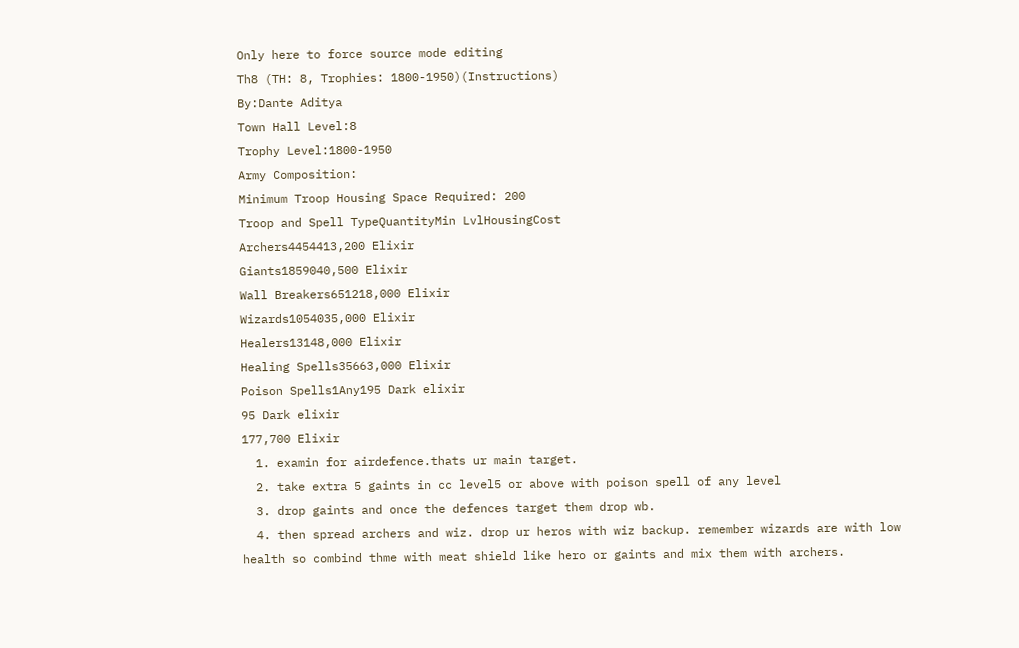Only here to force source mode editing
Th8 (TH: 8, Trophies: 1800-1950)(Instructions)
By:Dante Aditya
Town Hall Level:8
Trophy Level:1800-1950
Army Composition:
Minimum Troop Housing Space Required: 200
Troop and Spell TypeQuantityMin LvlHousingCost
Archers4454413,200 Elixir
Giants1859040,500 Elixir
Wall Breakers651218,000 Elixir
Wizards1054035,000 Elixir
Healers13148,000 Elixir
Healing Spells35663,000 Elixir
Poison Spells1Any195 Dark elixir
95 Dark elixir
177,700 Elixir
  1. examin for airdefence.thats ur main target.
  2. take extra 5 gaints in cc level5 or above with poison spell of any level
  3. drop gaints and once the defences target them drop wb.
  4. then spread archers and wiz. drop ur heros with wiz backup. remember wizards are with low health so combind thme with meat shield like hero or gaints and mix them with archers.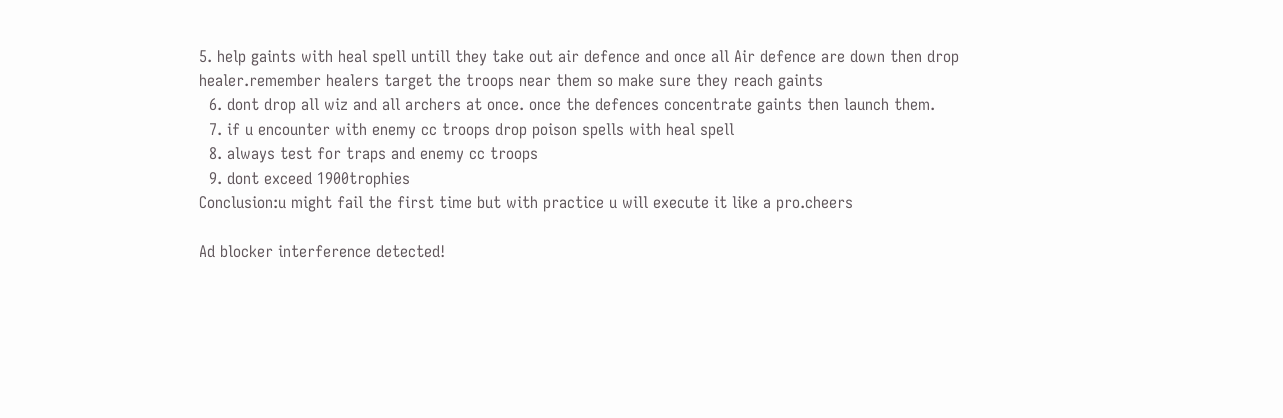5. help gaints with heal spell untill they take out air defence and once all Air defence are down then drop healer.remember healers target the troops near them so make sure they reach gaints
  6. dont drop all wiz and all archers at once. once the defences concentrate gaints then launch them.
  7. if u encounter with enemy cc troops drop poison spells with heal spell
  8. always test for traps and enemy cc troops
  9. dont exceed 1900trophies
Conclusion:u might fail the first time but with practice u will execute it like a pro.cheers

Ad blocker interference detected!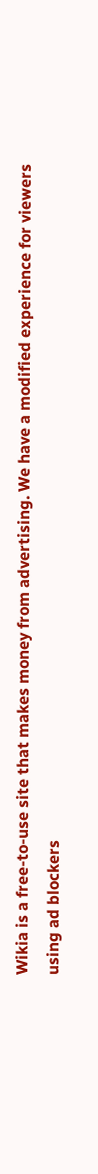Wikia is a free-to-use site that makes money from advertising. We have a modified experience for viewers using ad blockers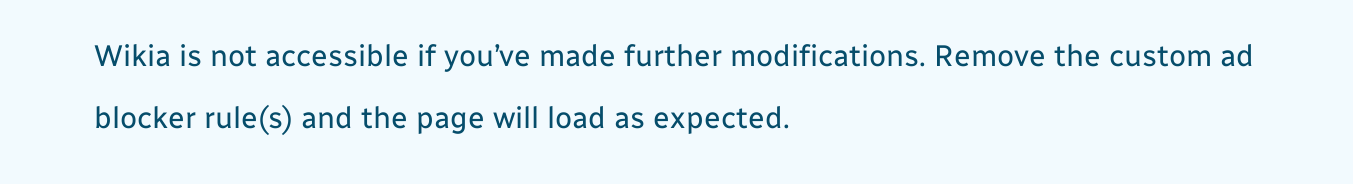Wikia is not accessible if you’ve made further modifications. Remove the custom ad blocker rule(s) and the page will load as expected.